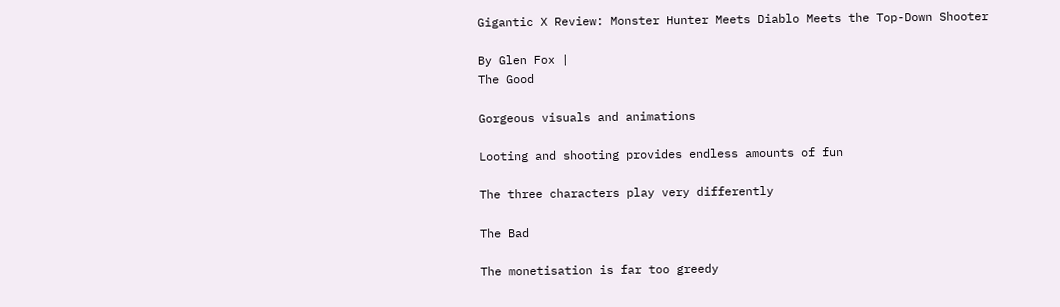Gigantic X Review: Monster Hunter Meets Diablo Meets the Top-Down Shooter

By Glen Fox |
The Good

Gorgeous visuals and animations

Looting and shooting provides endless amounts of fun

The three characters play very differently

The Bad

The monetisation is far too greedy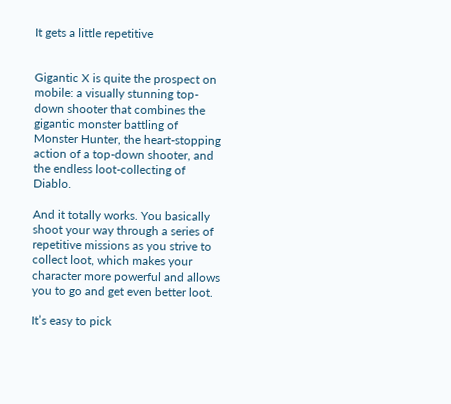It gets a little repetitive


Gigantic X is quite the prospect on mobile: a visually stunning top-down shooter that combines the gigantic monster battling of Monster Hunter, the heart-stopping action of a top-down shooter, and the endless loot-collecting of Diablo.

And it totally works. You basically shoot your way through a series of repetitive missions as you strive to collect loot, which makes your character more powerful and allows you to go and get even better loot.

It’s easy to pick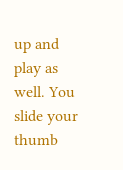up and play as well. You slide your thumb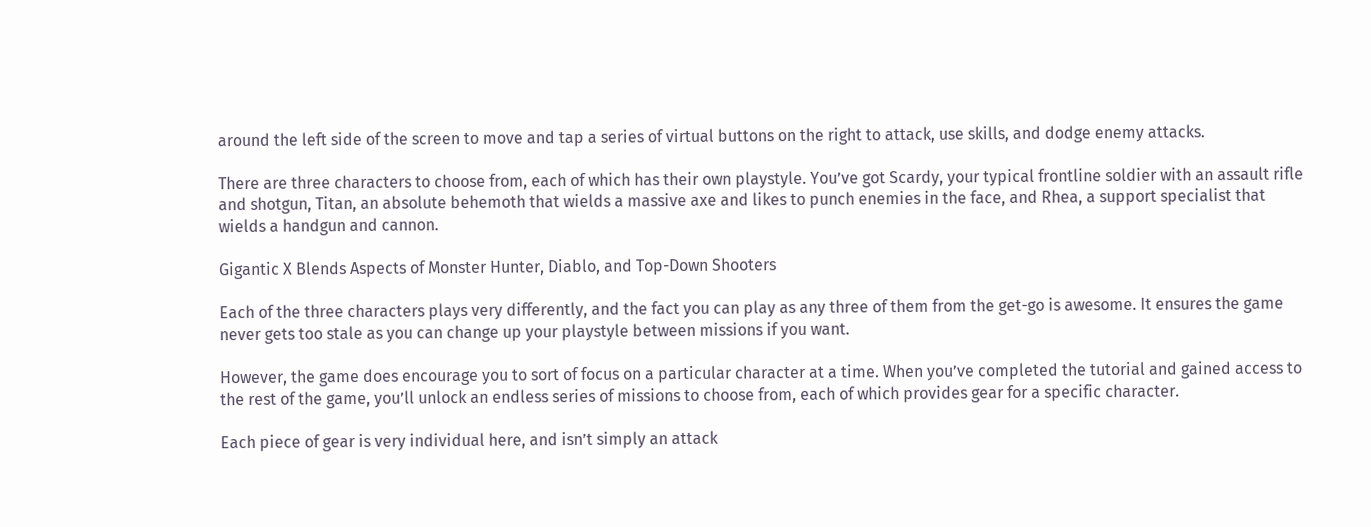around the left side of the screen to move and tap a series of virtual buttons on the right to attack, use skills, and dodge enemy attacks.

There are three characters to choose from, each of which has their own playstyle. You’ve got Scardy, your typical frontline soldier with an assault rifle and shotgun, Titan, an absolute behemoth that wields a massive axe and likes to punch enemies in the face, and Rhea, a support specialist that wields a handgun and cannon.

Gigantic X Blends Aspects of Monster Hunter, Diablo, and Top-Down Shooters

Each of the three characters plays very differently, and the fact you can play as any three of them from the get-go is awesome. It ensures the game never gets too stale as you can change up your playstyle between missions if you want.

However, the game does encourage you to sort of focus on a particular character at a time. When you’ve completed the tutorial and gained access to the rest of the game, you’ll unlock an endless series of missions to choose from, each of which provides gear for a specific character.

Each piece of gear is very individual here, and isn’t simply an attack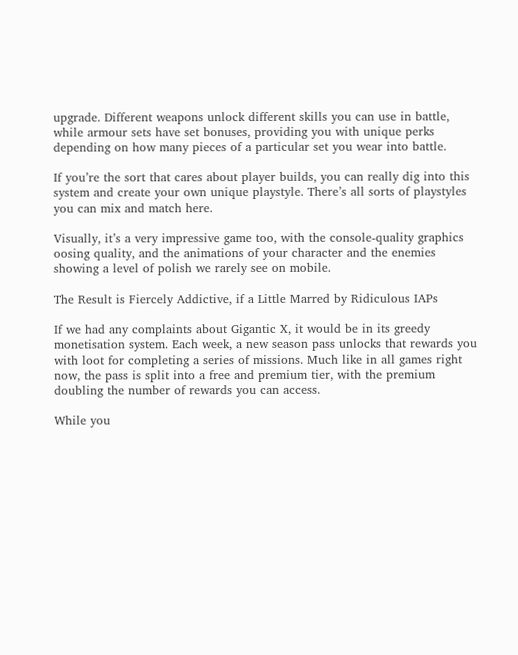upgrade. Different weapons unlock different skills you can use in battle, while armour sets have set bonuses, providing you with unique perks depending on how many pieces of a particular set you wear into battle.

If you’re the sort that cares about player builds, you can really dig into this system and create your own unique playstyle. There’s all sorts of playstyles you can mix and match here.

Visually, it’s a very impressive game too, with the console-quality graphics oosing quality, and the animations of your character and the enemies showing a level of polish we rarely see on mobile.

The Result is Fiercely Addictive, if a Little Marred by Ridiculous IAPs

If we had any complaints about Gigantic X, it would be in its greedy monetisation system. Each week, a new season pass unlocks that rewards you with loot for completing a series of missions. Much like in all games right now, the pass is split into a free and premium tier, with the premium doubling the number of rewards you can access.

While you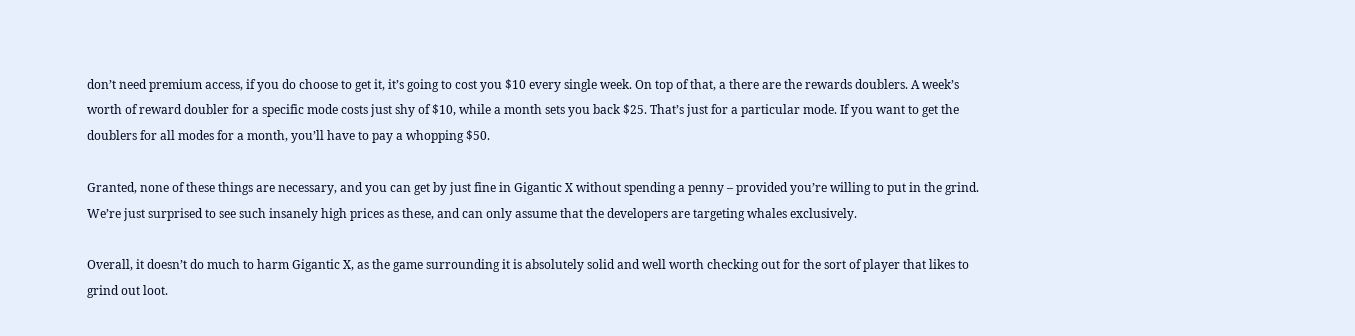don’t need premium access, if you do choose to get it, it’s going to cost you $10 every single week. On top of that, a there are the rewards doublers. A week’s worth of reward doubler for a specific mode costs just shy of $10, while a month sets you back $25. That’s just for a particular mode. If you want to get the doublers for all modes for a month, you’ll have to pay a whopping $50.

Granted, none of these things are necessary, and you can get by just fine in Gigantic X without spending a penny – provided you’re willing to put in the grind. We’re just surprised to see such insanely high prices as these, and can only assume that the developers are targeting whales exclusively.

Overall, it doesn’t do much to harm Gigantic X, as the game surrounding it is absolutely solid and well worth checking out for the sort of player that likes to grind out loot.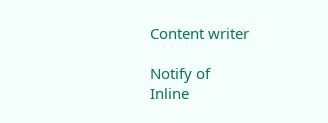Content writer

Notify of
Inline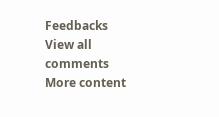Feedbacks
View all comments
More content